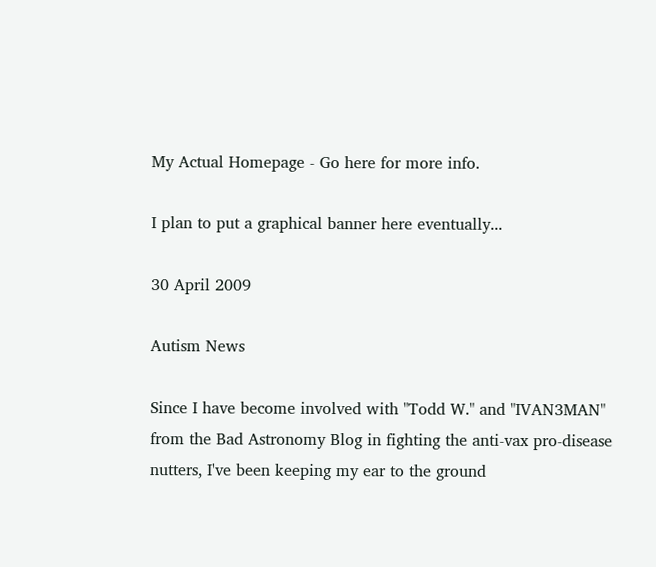My Actual Homepage - Go here for more info.

I plan to put a graphical banner here eventually...

30 April 2009

Autism News

Since I have become involved with "Todd W." and "IVAN3MAN" from the Bad Astronomy Blog in fighting the anti-vax pro-disease nutters, I've been keeping my ear to the ground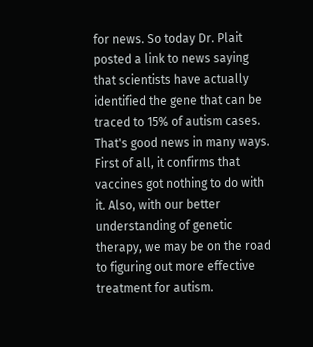for news. So today Dr. Plait posted a link to news saying that scientists have actually identified the gene that can be traced to 15% of autism cases. That's good news in many ways. First of all, it confirms that vaccines got nothing to do with it. Also, with our better understanding of genetic therapy, we may be on the road to figuring out more effective treatment for autism.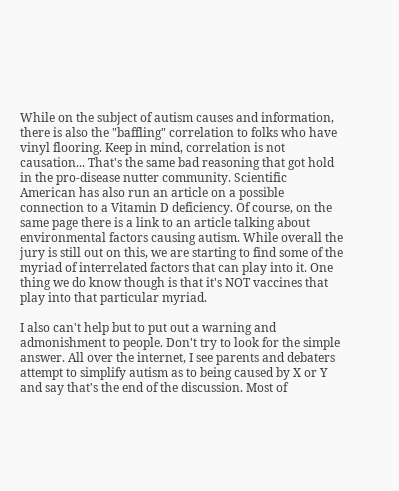While on the subject of autism causes and information, there is also the "baffling" correlation to folks who have vinyl flooring. Keep in mind, correlation is not causation... That's the same bad reasoning that got hold in the pro-disease nutter community. Scientific American has also run an article on a possible connection to a Vitamin D deficiency. Of course, on the same page there is a link to an article talking about environmental factors causing autism. While overall the jury is still out on this, we are starting to find some of the myriad of interrelated factors that can play into it. One thing we do know though is that it's NOT vaccines that play into that particular myriad.

I also can't help but to put out a warning and admonishment to people. Don't try to look for the simple answer. All over the internet, I see parents and debaters attempt to simplify autism as to being caused by X or Y and say that's the end of the discussion. Most of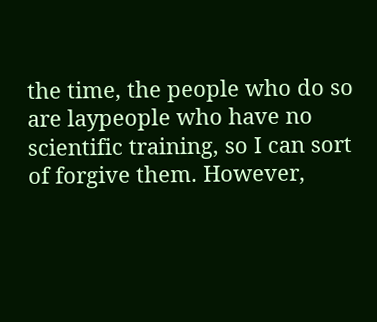the time, the people who do so are laypeople who have no scientific training, so I can sort of forgive them. However,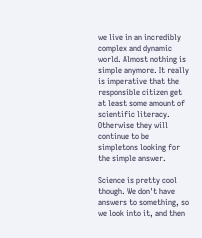we live in an incredibly complex and dynamic world. Almost nothing is simple anymore. It really is imperative that the responsible citizen get at least some amount of scientific literacy. Otherwise they will continue to be simpletons looking for the simple answer.

Science is pretty cool though. We don't have answers to something, so we look into it, and then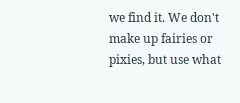we find it. We don't make up fairies or pixies, but use what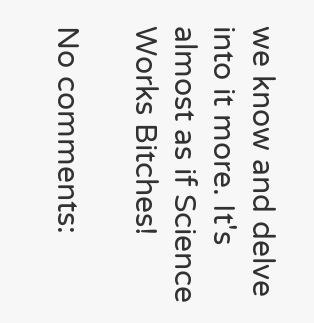we know and delve into it more. It's almost as if Science Works Bitches!

No comments: